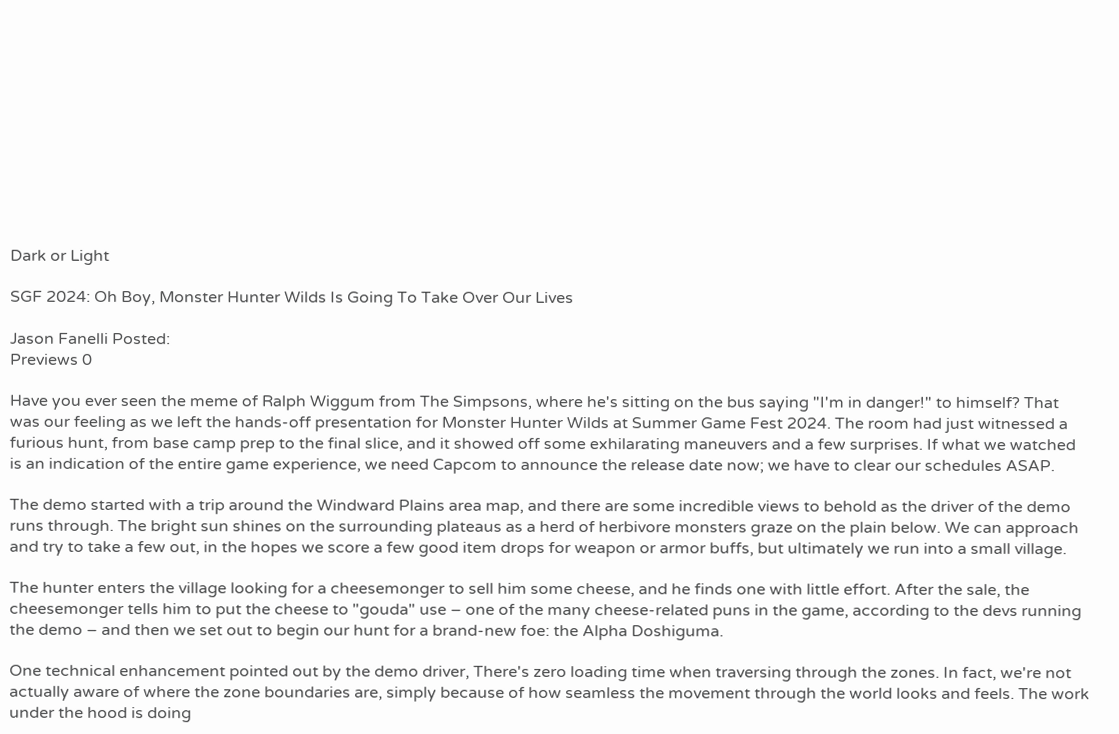Dark or Light

SGF 2024: Oh Boy, Monster Hunter Wilds Is Going To Take Over Our Lives

Jason Fanelli Posted:
Previews 0

Have you ever seen the meme of Ralph Wiggum from The Simpsons, where he's sitting on the bus saying "I'm in danger!" to himself? That was our feeling as we left the hands-off presentation for Monster Hunter Wilds at Summer Game Fest 2024. The room had just witnessed a furious hunt, from base camp prep to the final slice, and it showed off some exhilarating maneuvers and a few surprises. If what we watched is an indication of the entire game experience, we need Capcom to announce the release date now; we have to clear our schedules ASAP.

The demo started with a trip around the Windward Plains area map, and there are some incredible views to behold as the driver of the demo runs through. The bright sun shines on the surrounding plateaus as a herd of herbivore monsters graze on the plain below. We can approach and try to take a few out, in the hopes we score a few good item drops for weapon or armor buffs, but ultimately we run into a small village.

The hunter enters the village looking for a cheesemonger to sell him some cheese, and he finds one with little effort. After the sale, the cheesemonger tells him to put the cheese to "gouda" use – one of the many cheese-related puns in the game, according to the devs running the demo – and then we set out to begin our hunt for a brand-new foe: the Alpha Doshiguma.

One technical enhancement pointed out by the demo driver, There's zero loading time when traversing through the zones. In fact, we're not actually aware of where the zone boundaries are, simply because of how seamless the movement through the world looks and feels. The work under the hood is doing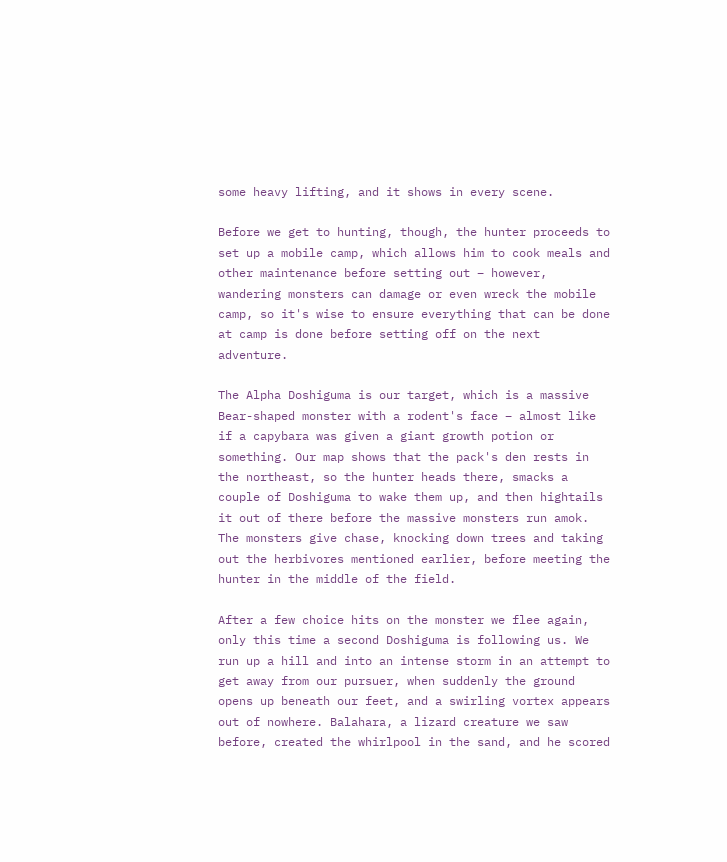some heavy lifting, and it shows in every scene.

Before we get to hunting, though, the hunter proceeds to set up a mobile camp, which allows him to cook meals and other maintenance before setting out – however, wandering monsters can damage or even wreck the mobile camp, so it's wise to ensure everything that can be done at camp is done before setting off on the next adventure.

The Alpha Doshiguma is our target, which is a massive Bear-shaped monster with a rodent's face – almost like if a capybara was given a giant growth potion or something. Our map shows that the pack's den rests in the northeast, so the hunter heads there, smacks a couple of Doshiguma to wake them up, and then hightails it out of there before the massive monsters run amok. The monsters give chase, knocking down trees and taking out the herbivores mentioned earlier, before meeting the hunter in the middle of the field.

After a few choice hits on the monster we flee again, only this time a second Doshiguma is following us. We run up a hill and into an intense storm in an attempt to get away from our pursuer, when suddenly the ground opens up beneath our feet, and a swirling vortex appears out of nowhere. Balahara, a lizard creature we saw before, created the whirlpool in the sand, and he scored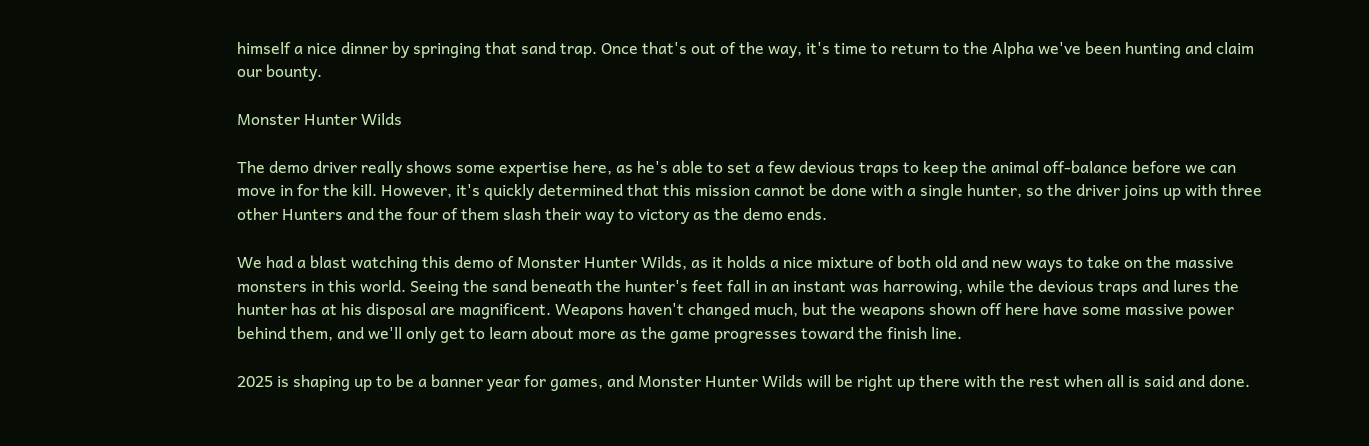himself a nice dinner by springing that sand trap. Once that's out of the way, it's time to return to the Alpha we've been hunting and claim our bounty.

Monster Hunter Wilds

The demo driver really shows some expertise here, as he's able to set a few devious traps to keep the animal off-balance before we can move in for the kill. However, it's quickly determined that this mission cannot be done with a single hunter, so the driver joins up with three other Hunters and the four of them slash their way to victory as the demo ends.

We had a blast watching this demo of Monster Hunter Wilds, as it holds a nice mixture of both old and new ways to take on the massive monsters in this world. Seeing the sand beneath the hunter's feet fall in an instant was harrowing, while the devious traps and lures the hunter has at his disposal are magnificent. Weapons haven't changed much, but the weapons shown off here have some massive power behind them, and we'll only get to learn about more as the game progresses toward the finish line.

2025 is shaping up to be a banner year for games, and Monster Hunter Wilds will be right up there with the rest when all is said and done.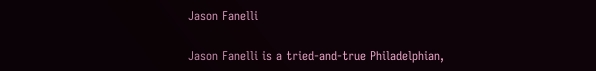Jason Fanelli

Jason Fanelli is a tried-and-true Philadelphian,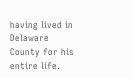having lived in Delaware County for his entire life.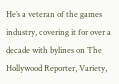He’s a veteran of the games industry, covering it for over a decade with bylines on The Hollywood Reporter, Variety,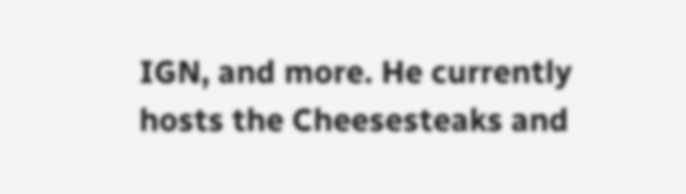IGN, and more. He currently hosts the Cheesesteaks and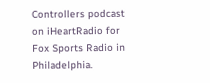Controllers podcast on iHeartRadio for Fox Sports Radio in Philadelphia.